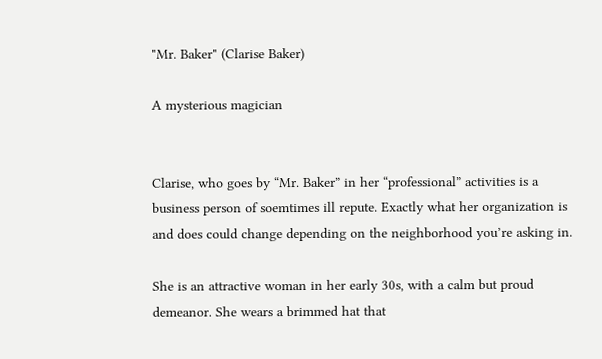"Mr. Baker" (Clarise Baker)

A mysterious magician


Clarise, who goes by “Mr. Baker” in her “professional” activities is a business person of soemtimes ill repute. Exactly what her organization is and does could change depending on the neighborhood you’re asking in.

She is an attractive woman in her early 30s, with a calm but proud demeanor. She wears a brimmed hat that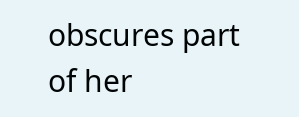obscures part of her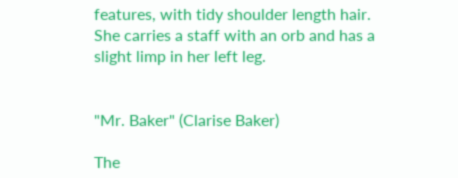features, with tidy shoulder length hair. She carries a staff with an orb and has a slight limp in her left leg.


"Mr. Baker" (Clarise Baker)

The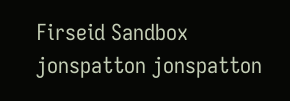Firseid Sandbox jonspatton jonspatton